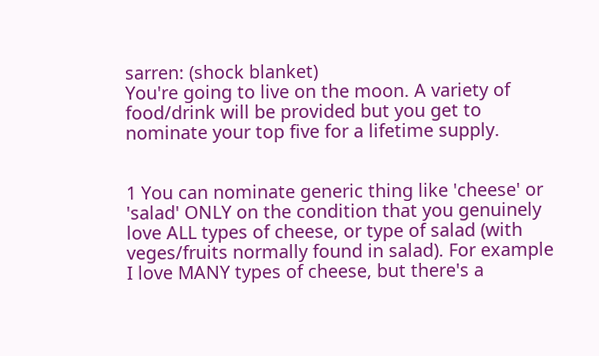sarren: (shock blanket)
You're going to live on the moon. A variety of food/drink will be provided but you get to nominate your top five for a lifetime supply.


1 You can nominate generic thing like 'cheese' or 'salad' ONLY on the condition that you genuinely love ALL types of cheese, or type of salad (with veges/fruits normally found in salad). For example I love MANY types of cheese, but there's a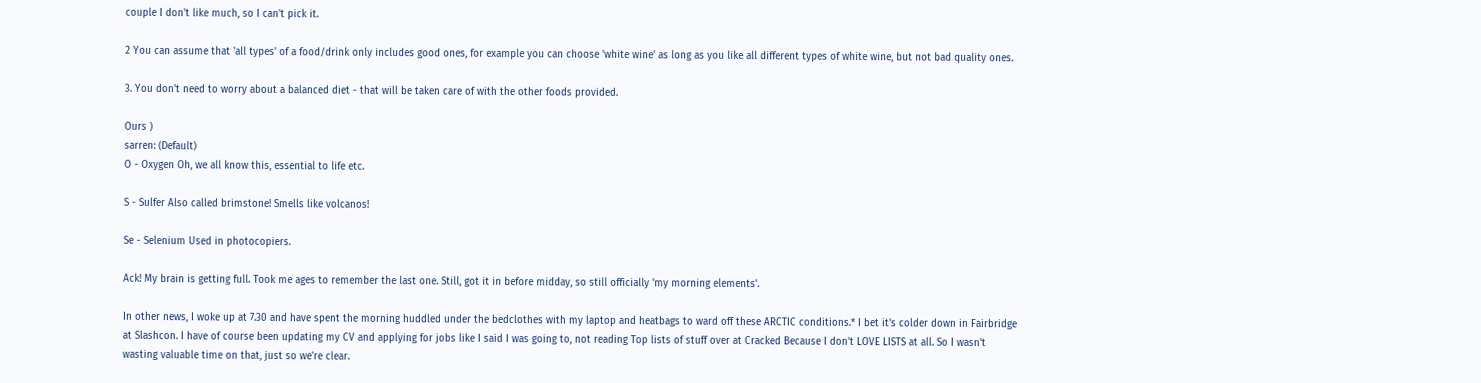couple I don't like much, so I can't pick it.

2 You can assume that 'all types' of a food/drink only includes good ones, for example you can choose 'white wine' as long as you like all different types of white wine, but not bad quality ones.

3. You don't need to worry about a balanced diet - that will be taken care of with the other foods provided.

Ours )
sarren: (Default)
O - Oxygen Oh, we all know this, essential to life etc.

S - Sulfer Also called brimstone! Smells like volcanos!

Se - Selenium Used in photocopiers.

Ack! My brain is getting full. Took me ages to remember the last one. Still, got it in before midday, so still officially 'my morning elements'.

In other news, I woke up at 7.30 and have spent the morning huddled under the bedclothes with my laptop and heatbags to ward off these ARCTIC conditions.* I bet it's colder down in Fairbridge at Slashcon. I have of course been updating my CV and applying for jobs like I said I was going to, not reading Top lists of stuff over at Cracked Because I don't LOVE LISTS at all. So I wasn't wasting valuable time on that, just so we're clear.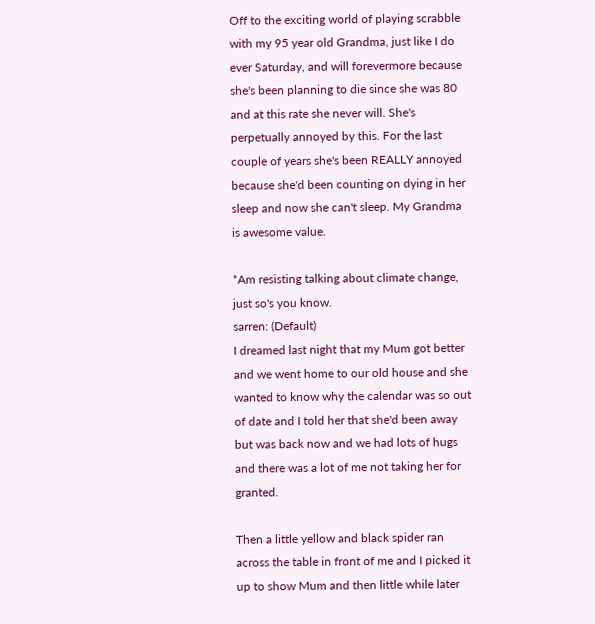Off to the exciting world of playing scrabble with my 95 year old Grandma, just like I do ever Saturday, and will forevermore because she's been planning to die since she was 80 and at this rate she never will. She's perpetually annoyed by this. For the last couple of years she's been REALLY annoyed because she'd been counting on dying in her sleep and now she can't sleep. My Grandma is awesome value.

*Am resisting talking about climate change, just so's you know.
sarren: (Default)
I dreamed last night that my Mum got better and we went home to our old house and she wanted to know why the calendar was so out of date and I told her that she'd been away but was back now and we had lots of hugs and there was a lot of me not taking her for granted.

Then a little yellow and black spider ran across the table in front of me and I picked it up to show Mum and then little while later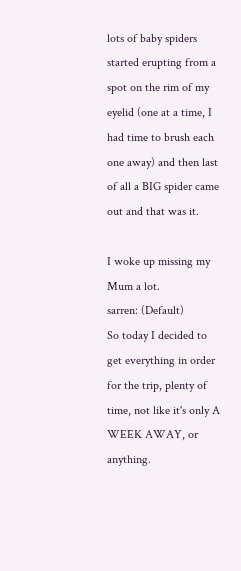lots of baby spiders started erupting from a spot on the rim of my eyelid (one at a time, I had time to brush each one away) and then last of all a BIG spider came out and that was it.

I woke up missing my Mum a lot.
sarren: (Default)
So today I decided to get everything in order for the trip, plenty of time, not like it's only A WEEK AWAY, or anything.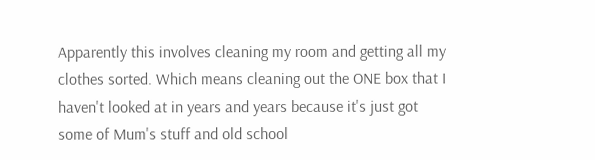Apparently this involves cleaning my room and getting all my clothes sorted. Which means cleaning out the ONE box that I haven't looked at in years and years because it's just got some of Mum's stuff and old school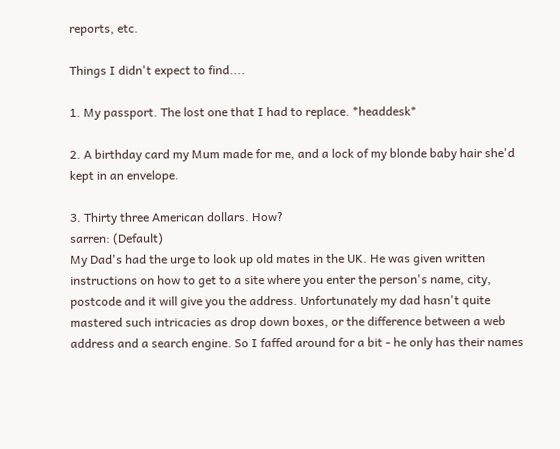reports, etc.

Things I didn't expect to find....

1. My passport. The lost one that I had to replace. *headdesk*

2. A birthday card my Mum made for me, and a lock of my blonde baby hair she'd kept in an envelope.

3. Thirty three American dollars. How?
sarren: (Default)
My Dad's had the urge to look up old mates in the UK. He was given written instructions on how to get to a site where you enter the person's name, city, postcode and it will give you the address. Unfortunately my dad hasn't quite mastered such intricacies as drop down boxes, or the difference between a web address and a search engine. So I faffed around for a bit - he only has their names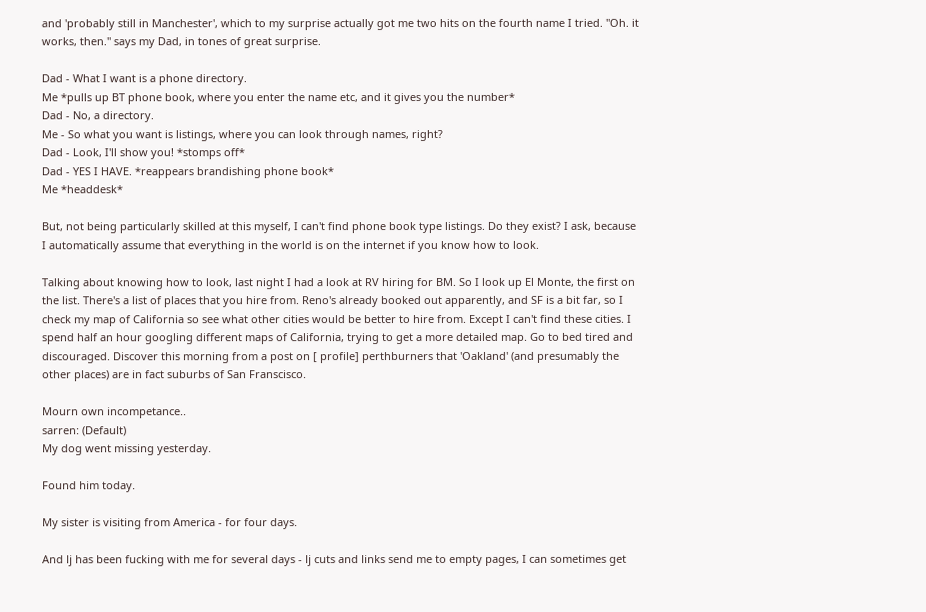and 'probably still in Manchester', which to my surprise actually got me two hits on the fourth name I tried. "Oh. it works, then." says my Dad, in tones of great surprise.

Dad - What I want is a phone directory.
Me *pulls up BT phone book, where you enter the name etc, and it gives you the number*
Dad - No, a directory.
Me - So what you want is listings, where you can look through names, right?
Dad - Look, I'll show you! *stomps off*
Dad - YES I HAVE. *reappears brandishing phone book*
Me *headdesk*

But, not being particularly skilled at this myself, I can't find phone book type listings. Do they exist? I ask, because I automatically assume that everything in the world is on the internet if you know how to look.

Talking about knowing how to look, last night I had a look at RV hiring for BM. So I look up El Monte, the first on the list. There's a list of places that you hire from. Reno's already booked out apparently, and SF is a bit far, so I check my map of California so see what other cities would be better to hire from. Except I can't find these cities. I spend half an hour googling different maps of California, trying to get a more detailed map. Go to bed tired and discouraged. Discover this morning from a post on [ profile] perthburners that 'Oakland' (and presumably the other places) are in fact suburbs of San Franscisco.

Mourn own incompetance..
sarren: (Default)
My dog went missing yesterday.

Found him today.

My sister is visiting from America - for four days.

And lj has been fucking with me for several days - lj cuts and links send me to empty pages, I can sometimes get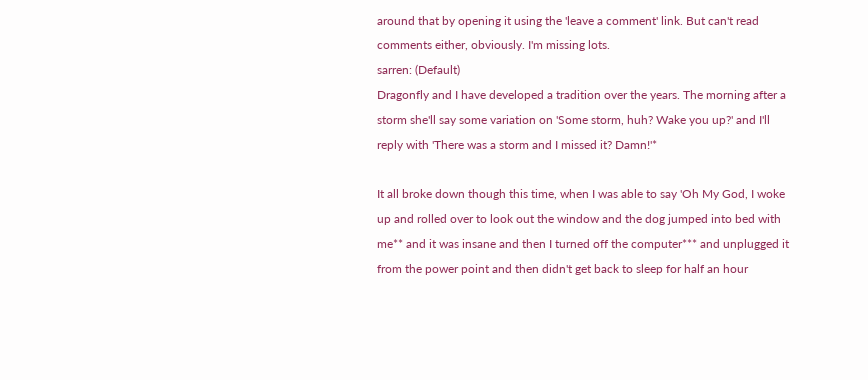around that by opening it using the 'leave a comment' link. But can't read comments either, obviously. I'm missing lots.
sarren: (Default)
Dragonfly and I have developed a tradition over the years. The morning after a storm she'll say some variation on 'Some storm, huh? Wake you up?' and I'll reply with 'There was a storm and I missed it? Damn!'*

It all broke down though this time, when I was able to say 'Oh My God, I woke up and rolled over to look out the window and the dog jumped into bed with me** and it was insane and then I turned off the computer*** and unplugged it from the power point and then didn't get back to sleep for half an hour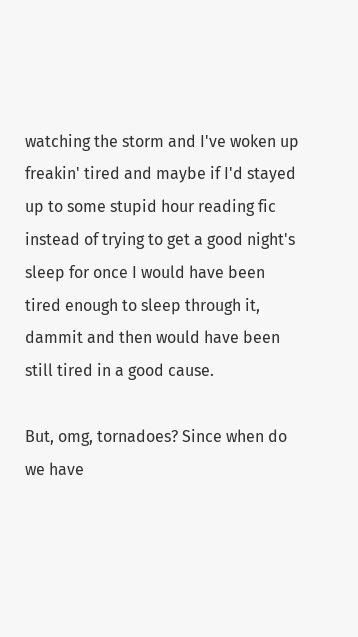watching the storm and I've woken up freakin' tired and maybe if I'd stayed up to some stupid hour reading fic instead of trying to get a good night's sleep for once I would have been tired enough to sleep through it, dammit and then would have been still tired in a good cause.

But, omg, tornadoes? Since when do we have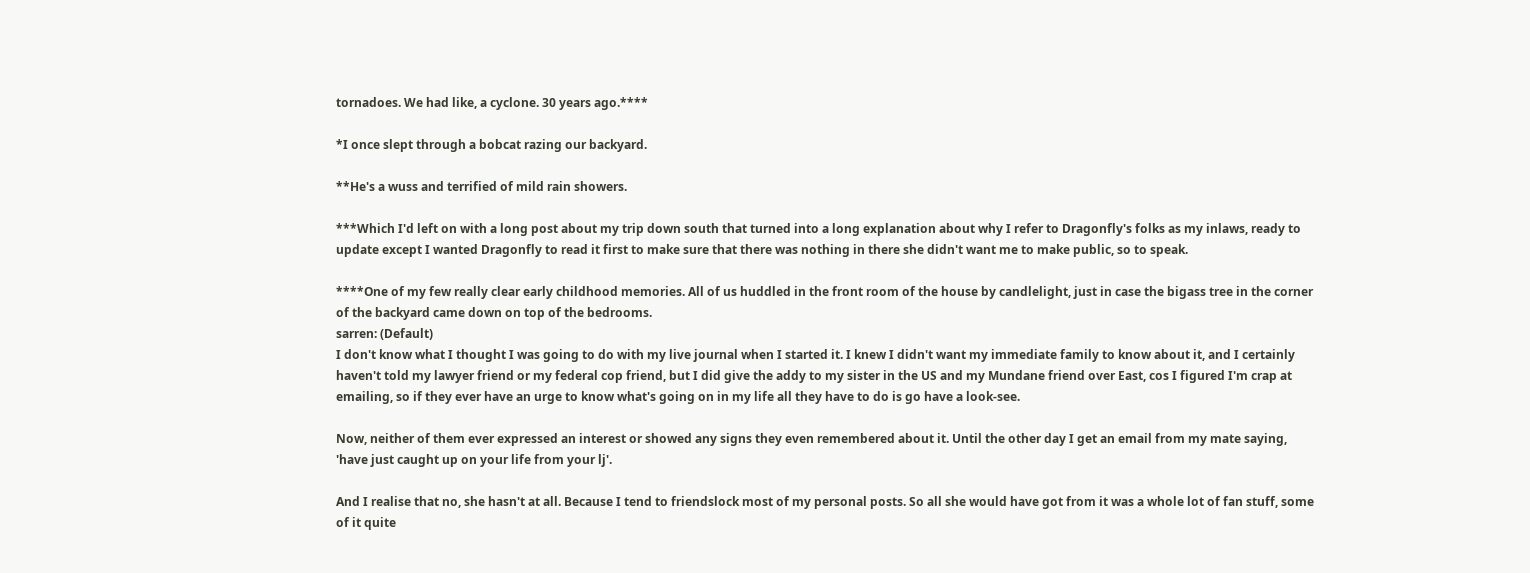tornadoes. We had like, a cyclone. 30 years ago.****

*I once slept through a bobcat razing our backyard.

**He's a wuss and terrified of mild rain showers.

***Which I'd left on with a long post about my trip down south that turned into a long explanation about why I refer to Dragonfly's folks as my inlaws, ready to update except I wanted Dragonfly to read it first to make sure that there was nothing in there she didn't want me to make public, so to speak.

****One of my few really clear early childhood memories. All of us huddled in the front room of the house by candlelight, just in case the bigass tree in the corner of the backyard came down on top of the bedrooms.
sarren: (Default)
I don't know what I thought I was going to do with my live journal when I started it. I knew I didn't want my immediate family to know about it, and I certainly haven't told my lawyer friend or my federal cop friend, but I did give the addy to my sister in the US and my Mundane friend over East, cos I figured I'm crap at emailing, so if they ever have an urge to know what's going on in my life all they have to do is go have a look-see.

Now, neither of them ever expressed an interest or showed any signs they even remembered about it. Until the other day I get an email from my mate saying, 'have just caught up on your life from your lj'.

And I realise that no, she hasn't at all. Because I tend to friendslock most of my personal posts. So all she would have got from it was a whole lot of fan stuff, some of it quite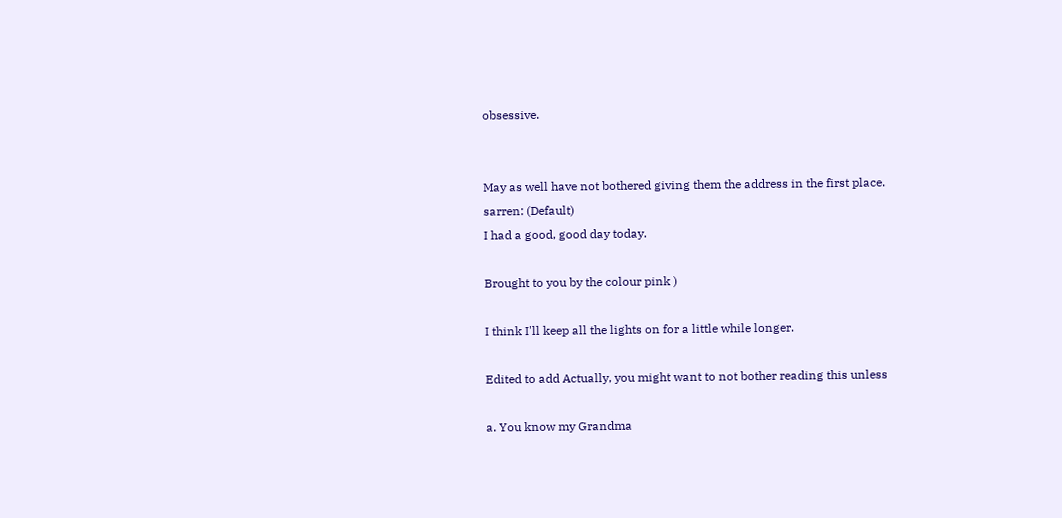obsessive.


May as well have not bothered giving them the address in the first place.
sarren: (Default)
I had a good, good day today.

Brought to you by the colour pink )

I think I'll keep all the lights on for a little while longer.

Edited to add Actually, you might want to not bother reading this unless

a. You know my Grandma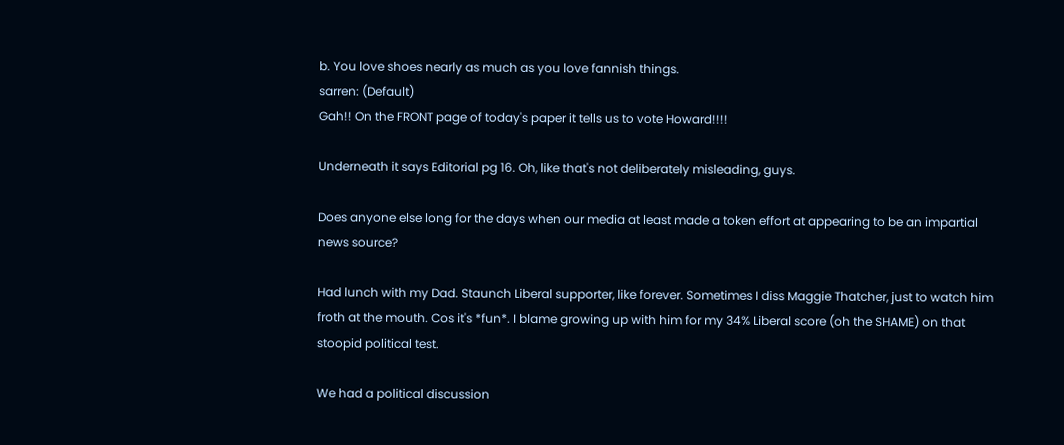b. You love shoes nearly as much as you love fannish things.
sarren: (Default)
Gah!! On the FRONT page of today's paper it tells us to vote Howard!!!!

Underneath it says Editorial pg 16. Oh, like that's not deliberately misleading, guys.

Does anyone else long for the days when our media at least made a token effort at appearing to be an impartial news source?

Had lunch with my Dad. Staunch Liberal supporter, like forever. Sometimes I diss Maggie Thatcher, just to watch him froth at the mouth. Cos it's *fun*. I blame growing up with him for my 34% Liberal score (oh the SHAME) on that stoopid political test.

We had a political discussion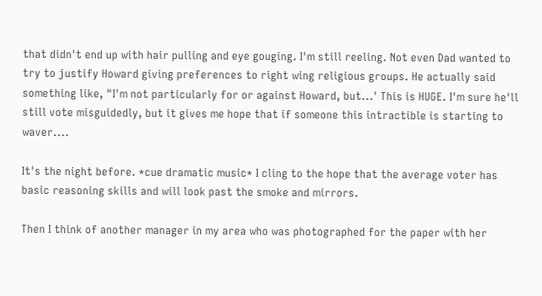that didn't end up with hair pulling and eye gouging. I'm still reeling. Not even Dad wanted to try to justify Howard giving preferences to right wing religious groups. He actually said something like, "I'm not particularly for or against Howard, but...' This is HUGE. I'm sure he'll still vote misguidedly, but it gives me hope that if someone this intractible is starting to waver....

It's the night before. *cue dramatic music* I cling to the hope that the average voter has basic reasoning skills and will look past the smoke and mirrors.

Then I think of another manager in my area who was photographed for the paper with her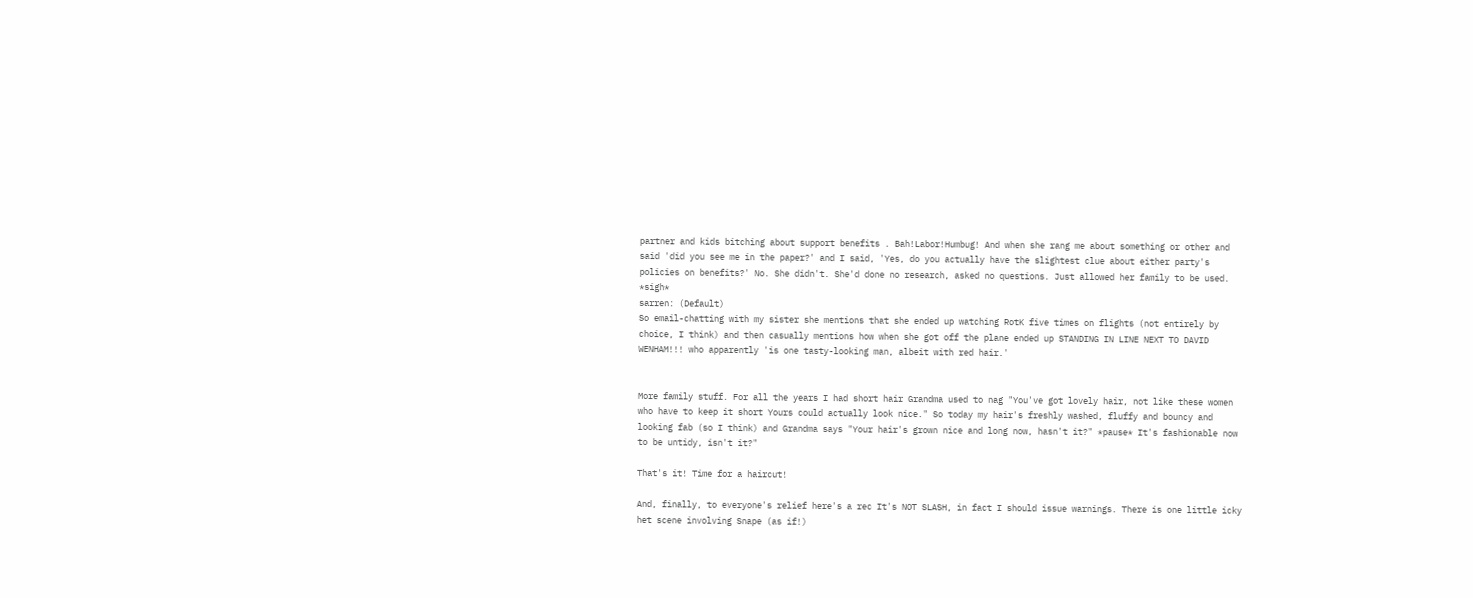partner and kids bitching about support benefits . Bah!Labor!Humbug! And when she rang me about something or other and said 'did you see me in the paper?' and I said, 'Yes, do you actually have the slightest clue about either party's policies on benefits?' No. She didn't. She'd done no research, asked no questions. Just allowed her family to be used. *sigh*
sarren: (Default)
So email-chatting with my sister she mentions that she ended up watching RotK five times on flights (not entirely by choice, I think) and then casually mentions how when she got off the plane ended up STANDING IN LINE NEXT TO DAVID WENHAM!!! who apparently 'is one tasty-looking man, albeit with red hair.'


More family stuff. For all the years I had short hair Grandma used to nag "You've got lovely hair, not like these women who have to keep it short Yours could actually look nice." So today my hair's freshly washed, fluffy and bouncy and looking fab (so I think) and Grandma says "Your hair's grown nice and long now, hasn't it?" *pause* It's fashionable now to be untidy, isn't it?"

That's it! Time for a haircut!

And, finally, to everyone's relief here's a rec It's NOT SLASH, in fact I should issue warnings. There is one little icky het scene involving Snape (as if!)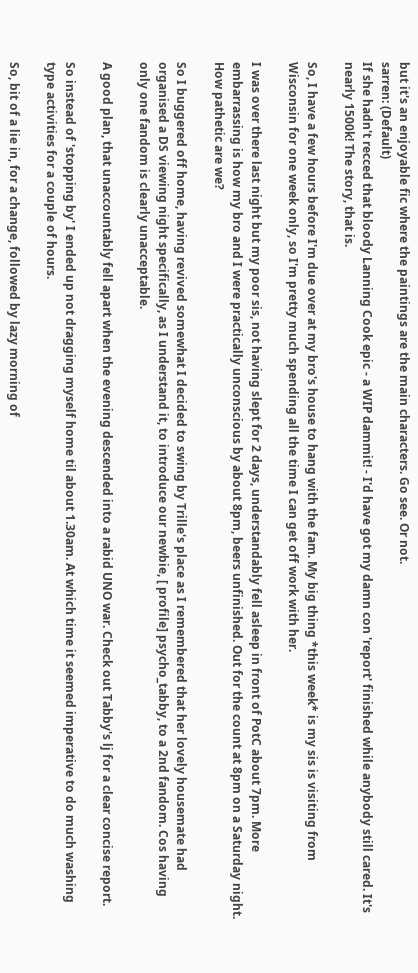but it's an enjoyable fic where the paintings are the main characters. Go see. Or not.
sarren: (Default)
If she hadn't recced that bloody Lanning Cook epic - a WIP dammit! - I'd have got my damn con 'report' finished while anybody still cared. It's nearly 1500k! The story, that is.

So, I have a few hours before I'm due over at my bro's house to hang with the fam. My big thing *this week* is my sis is visiting from Wisconsin for one week only, so I'm pretty much spending all the time I can get off work with her.

I was over there last night but my poor sis, not having slept for 2 days, understandably fell asleep in front of PotC about 7pm. More embarrassing is how my bro and I were practically unconscious by about 8pm, beers unfinished. Out for the count at 8pm on a Saturday night. How pathetic are we?

So I buggered off home, having revived somewhat I decided to swing by Trille's place as I remembered that her lovely housemate had organised a DS viewing night specifically, as I understand it, to introduce our newbie, [ profile] psycho_tabby, to a 2nd fandom. Cos having only one fandom is clearly unacceptable.

A good plan, that unaccountably fell apart when the evening descended into a rabid UNO war. Check out Tabby's lj for a clear concise report.

So instead of 'stopping by' I ended up not dragging myself home til about 1.30am. At which time it seemed imperative to do much washing type activities for a couple of hours.

So, bit of a lie in, for a change, followed by lazy morning of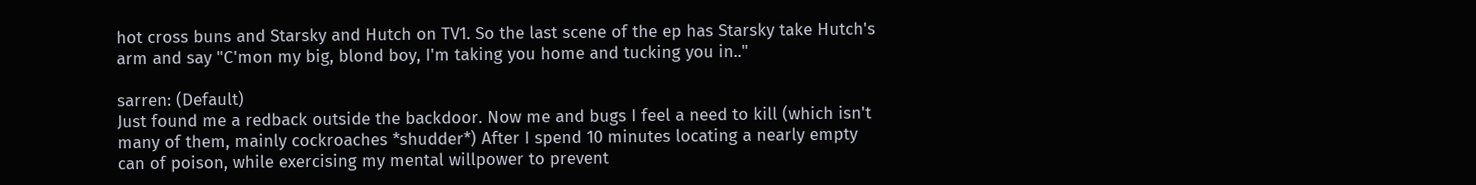hot cross buns and Starsky and Hutch on TV1. So the last scene of the ep has Starsky take Hutch's arm and say "C'mon my big, blond boy, I'm taking you home and tucking you in.."

sarren: (Default)
Just found me a redback outside the backdoor. Now me and bugs I feel a need to kill (which isn't many of them, mainly cockroaches *shudder*) After I spend 10 minutes locating a nearly empty can of poison, while exercising my mental willpower to prevent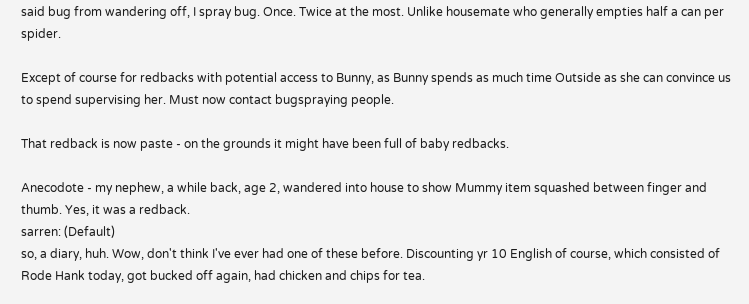said bug from wandering off, I spray bug. Once. Twice at the most. Unlike housemate who generally empties half a can per spider.

Except of course for redbacks with potential access to Bunny, as Bunny spends as much time Outside as she can convince us to spend supervising her. Must now contact bugspraying people.

That redback is now paste - on the grounds it might have been full of baby redbacks.

Anecodote - my nephew, a while back, age 2, wandered into house to show Mummy item squashed between finger and thumb. Yes, it was a redback.
sarren: (Default)
so, a diary, huh. Wow, don't think I've ever had one of these before. Discounting yr 10 English of course, which consisted of Rode Hank today, got bucked off again, had chicken and chips for tea.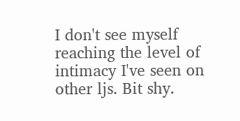I don't see myself reaching the level of intimacy I've seen on other ljs. Bit shy.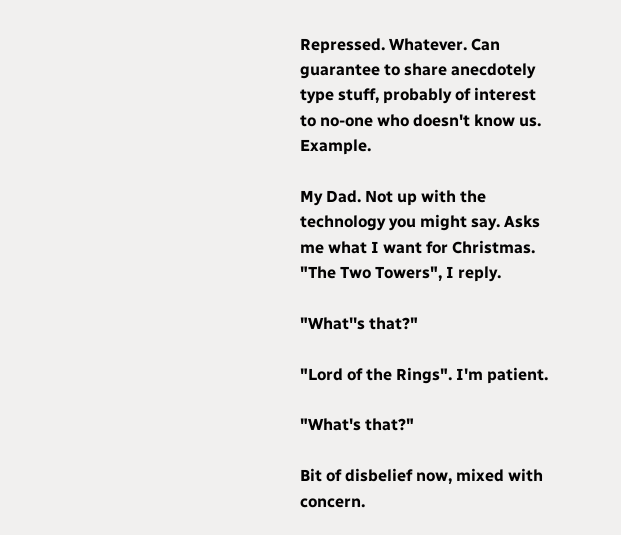Repressed. Whatever. Can guarantee to share anecdotely type stuff, probably of interest to no-one who doesn't know us. Example.

My Dad. Not up with the technology you might say. Asks me what I want for Christmas. "The Two Towers", I reply.

"What''s that?"

"Lord of the Rings". I'm patient.

"What's that?"

Bit of disbelief now, mixed with concern.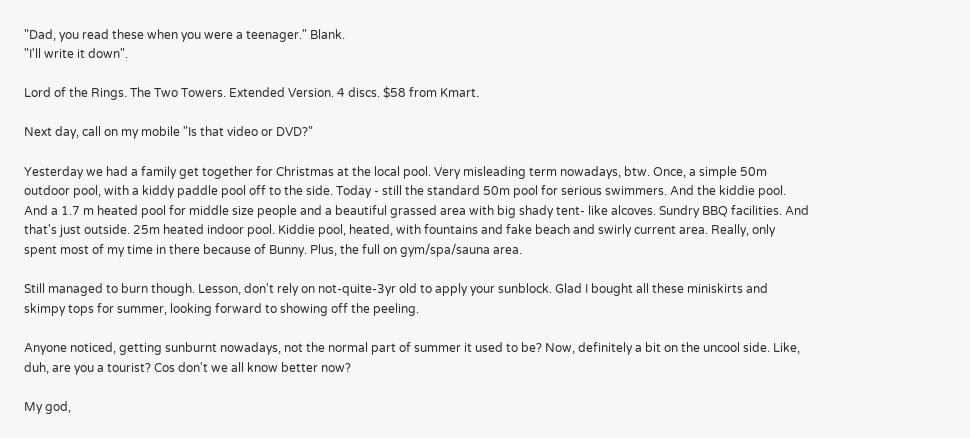"Dad, you read these when you were a teenager." Blank.
"I'll write it down".

Lord of the Rings. The Two Towers. Extended Version. 4 discs. $58 from Kmart.

Next day, call on my mobile "Is that video or DVD?"

Yesterday we had a family get together for Christmas at the local pool. Very misleading term nowadays, btw. Once, a simple 50m outdoor pool, with a kiddy paddle pool off to the side. Today - still the standard 50m pool for serious swimmers. And the kiddie pool. And a 1.7 m heated pool for middle size people and a beautiful grassed area with big shady tent- like alcoves. Sundry BBQ facilities. And that's just outside. 25m heated indoor pool. Kiddie pool, heated, with fountains and fake beach and swirly current area. Really, only spent most of my time in there because of Bunny. Plus, the full on gym/spa/sauna area.

Still managed to burn though. Lesson, don't rely on not-quite-3yr old to apply your sunblock. Glad I bought all these miniskirts and skimpy tops for summer, looking forward to showing off the peeling.

Anyone noticed, getting sunburnt nowadays, not the normal part of summer it used to be? Now, definitely a bit on the uncool side. Like, duh, are you a tourist? Cos don't we all know better now?

My god,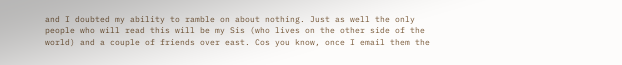and I doubted my ability to ramble on about nothing. Just as well the only people who will read this will be my Sis (who lives on the other side of the world) and a couple of friends over east. Cos you know, once I email them the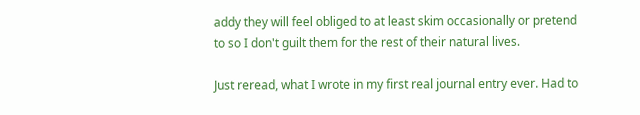addy they will feel obliged to at least skim occasionally or pretend to so I don't guilt them for the rest of their natural lives.

Just reread, what I wrote in my first real journal entry ever. Had to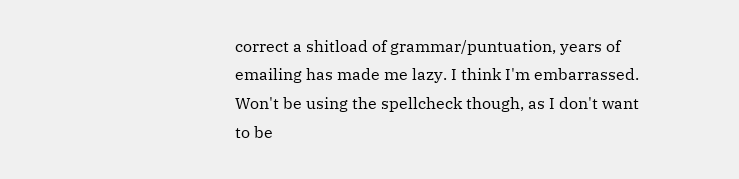correct a shitload of grammar/puntuation, years of emailing has made me lazy. I think I'm embarrassed. Won't be using the spellcheck though, as I don't want to be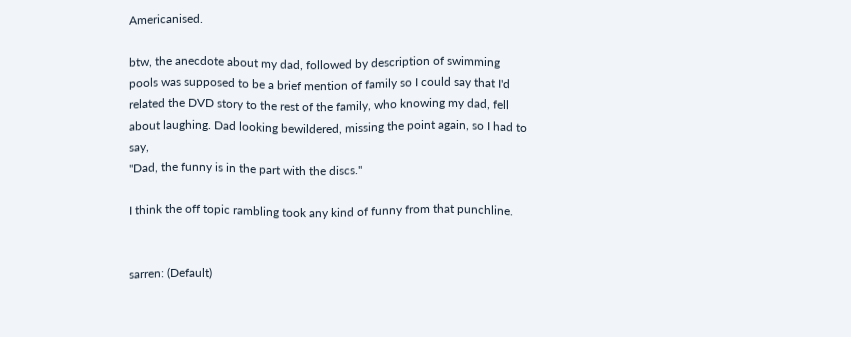Americanised.

btw, the anecdote about my dad, followed by description of swimming pools was supposed to be a brief mention of family so I could say that I'd related the DVD story to the rest of the family, who knowing my dad, fell about laughing. Dad looking bewildered, missing the point again, so I had to say,
"Dad, the funny is in the part with the discs."

I think the off topic rambling took any kind of funny from that punchline.


sarren: (Default)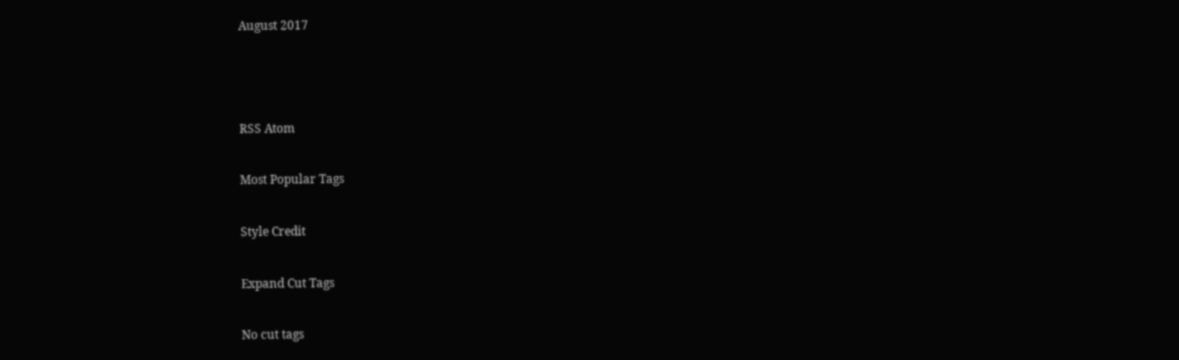August 2017



RSS Atom

Most Popular Tags

Style Credit

Expand Cut Tags

No cut tags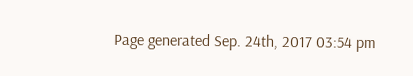Page generated Sep. 24th, 2017 03:54 pm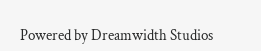Powered by Dreamwidth Studios